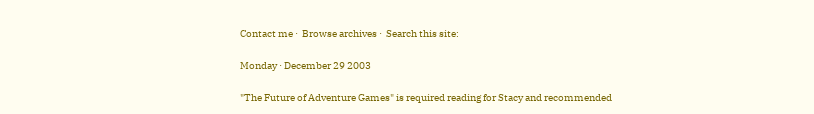Contact me ·  Browse archives ·  Search this site:

Monday · December 29 2003

"The Future of Adventure Games" is required reading for Stacy and recommended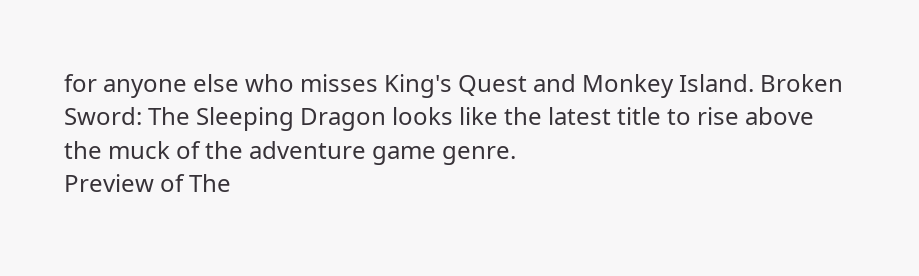for anyone else who misses King's Quest and Monkey Island. Broken Sword: The Sleeping Dragon looks like the latest title to rise above the muck of the adventure game genre.
Preview of The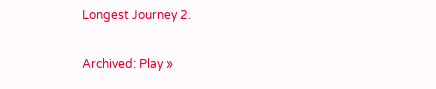Longest Journey 2.

Archived: Play »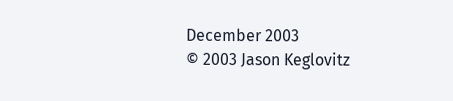December 2003
© 2003 Jason Keglovitz